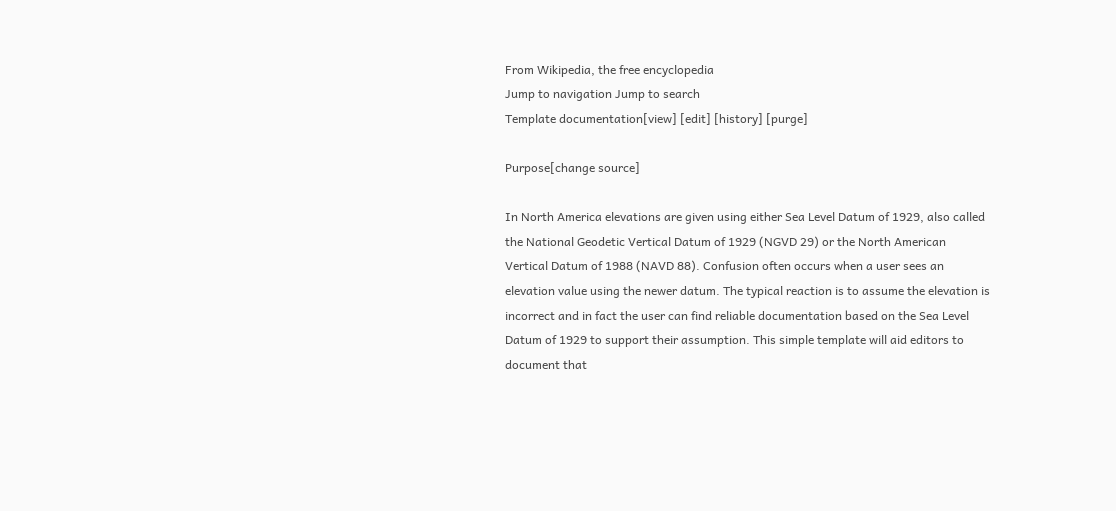From Wikipedia, the free encyclopedia
Jump to navigation Jump to search
Template documentation[view] [edit] [history] [purge]

Purpose[change source]

In North America elevations are given using either Sea Level Datum of 1929, also called the National Geodetic Vertical Datum of 1929 (NGVD 29) or the North American Vertical Datum of 1988 (NAVD 88). Confusion often occurs when a user sees an elevation value using the newer datum. The typical reaction is to assume the elevation is incorrect and in fact the user can find reliable documentation based on the Sea Level Datum of 1929 to support their assumption. This simple template will aid editors to document that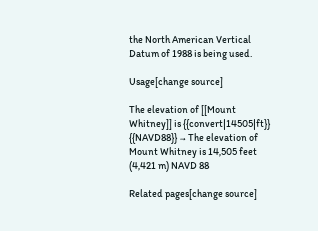the North American Vertical Datum of 1988 is being used.

Usage[change source]

The elevation of [[Mount Whitney]] is {{convert|14505|ft}} {{NAVD88}} → The elevation of Mount Whitney is 14,505 feet (4,421 m) NAVD 88

Related pages[change source]